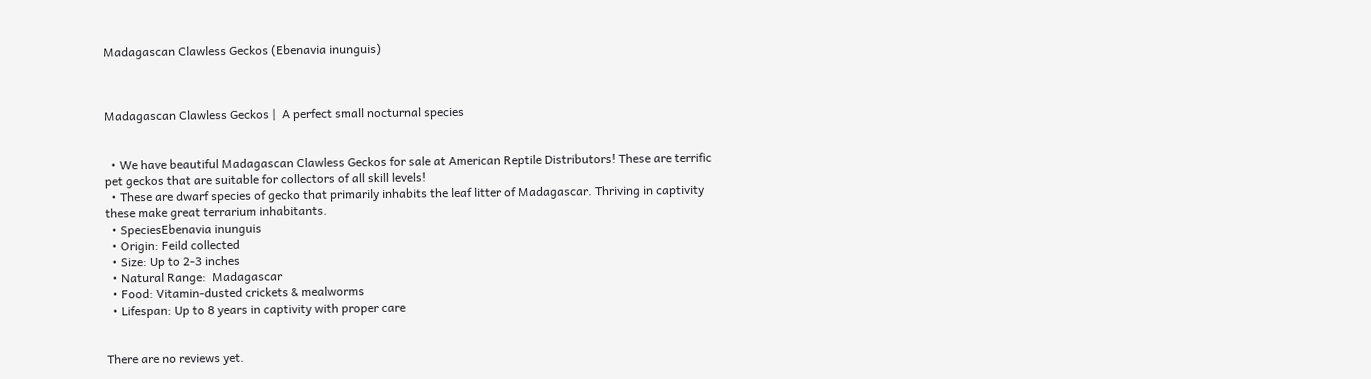Madagascan Clawless Geckos (Ebenavia inunguis)



Madagascan Clawless Geckos |  A perfect small nocturnal species


  • We have beautiful Madagascan Clawless Geckos for sale at American Reptile Distributors! These are terrific pet geckos that are suitable for collectors of all skill levels!
  • These are dwarf species of gecko that primarily inhabits the leaf litter of Madagascar. Thriving in captivity these make great terrarium inhabitants.
  • SpeciesEbenavia inunguis
  • Origin: Feild collected
  • Size: Up to 2-3 inches
  • Natural Range:  Madagascar
  • Food: Vitamin-dusted crickets & mealworms
  • Lifespan: Up to 8 years in captivity with proper care


There are no reviews yet.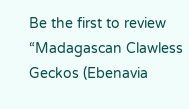Be the first to review “Madagascan Clawless Geckos (Ebenavia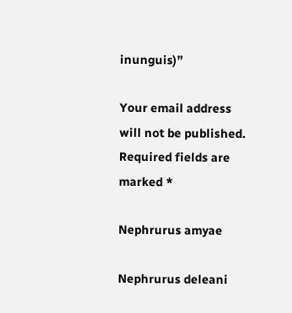inunguis)”

Your email address will not be published. Required fields are marked *

Nephrurus amyae

Nephrurus deleani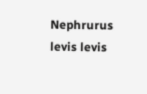Nephrurus levis levis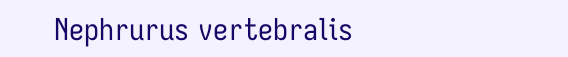Nephrurus vertebralis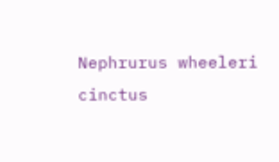Nephrurus wheeleri cinctus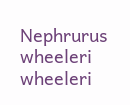Nephrurus wheeleri wheeleri